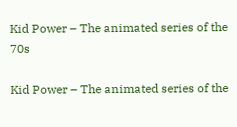Kid Power – The animated series of the 70s

Kid Power – The animated series of the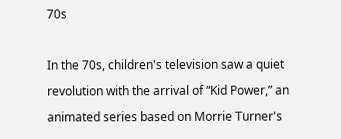70s

In the 70s, children's television saw a quiet revolution with the arrival of “Kid Power,” an animated series based on Morrie Turner's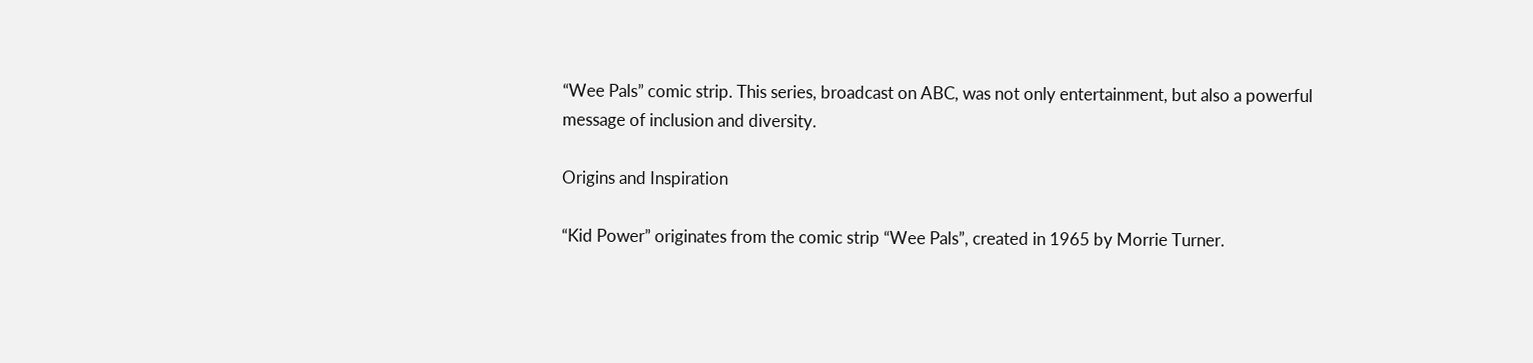“Wee Pals” comic strip. This series, broadcast on ABC, was not only entertainment, but also a powerful message of inclusion and diversity.

Origins and Inspiration

“Kid Power” originates from the comic strip “Wee Pals”, created in 1965 by Morrie Turner.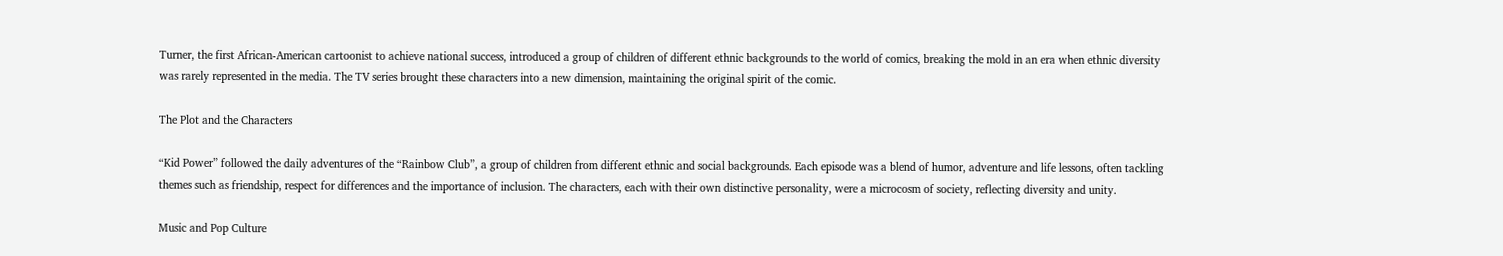Turner, the first African-American cartoonist to achieve national success, introduced a group of children of different ethnic backgrounds to the world of comics, breaking the mold in an era when ethnic diversity was rarely represented in the media. The TV series brought these characters into a new dimension, maintaining the original spirit of the comic.

The Plot and the Characters

“Kid Power” followed the daily adventures of the “Rainbow Club”, a group of children from different ethnic and social backgrounds. Each episode was a blend of humor, adventure and life lessons, often tackling themes such as friendship, respect for differences and the importance of inclusion. The characters, each with their own distinctive personality, were a microcosm of society, reflecting diversity and unity.

Music and Pop Culture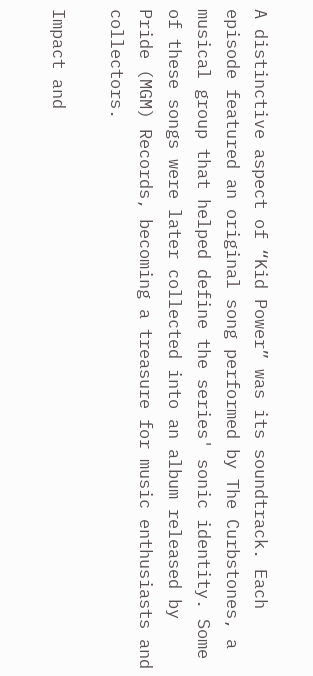A distinctive aspect of “Kid Power” was its soundtrack. Each episode featured an original song performed by The Curbstones, a musical group that helped define the series' sonic identity. Some of these songs were later collected into an album released by Pride (MGM) Records, becoming a treasure for music enthusiasts and collectors.

Impact and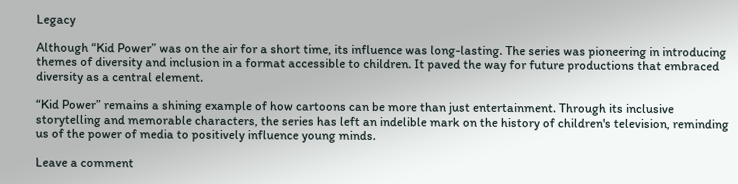Legacy

Although “Kid Power” was on the air for a short time, its influence was long-lasting. The series was pioneering in introducing themes of diversity and inclusion in a format accessible to children. It paved the way for future productions that embraced diversity as a central element.

“Kid Power” remains a shining example of how cartoons can be more than just entertainment. Through its inclusive storytelling and memorable characters, the series has left an indelible mark on the history of children's television, reminding us of the power of media to positively influence young minds.

Leave a comment